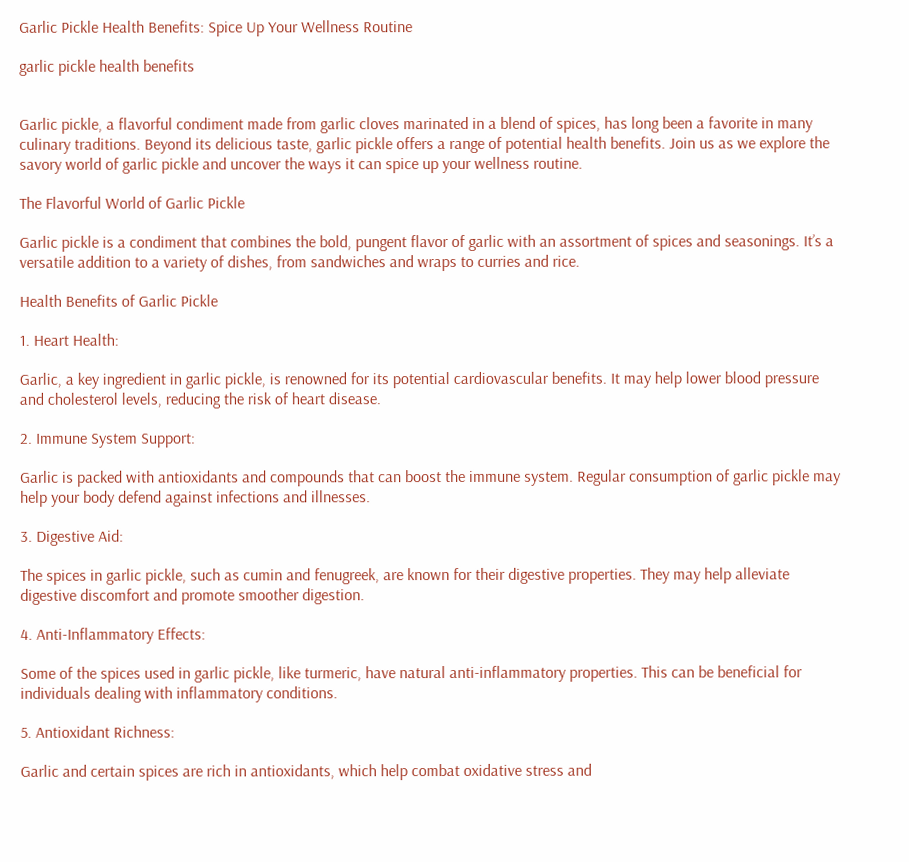Garlic Pickle Health Benefits: Spice Up Your Wellness Routine

garlic pickle health benefits


Garlic pickle, a flavorful condiment made from garlic cloves marinated in a blend of spices, has long been a favorite in many culinary traditions. Beyond its delicious taste, garlic pickle offers a range of potential health benefits. Join us as we explore the savory world of garlic pickle and uncover the ways it can spice up your wellness routine.

The Flavorful World of Garlic Pickle

Garlic pickle is a condiment that combines the bold, pungent flavor of garlic with an assortment of spices and seasonings. It’s a versatile addition to a variety of dishes, from sandwiches and wraps to curries and rice.

Health Benefits of Garlic Pickle

1. Heart Health:

Garlic, a key ingredient in garlic pickle, is renowned for its potential cardiovascular benefits. It may help lower blood pressure and cholesterol levels, reducing the risk of heart disease.

2. Immune System Support:

Garlic is packed with antioxidants and compounds that can boost the immune system. Regular consumption of garlic pickle may help your body defend against infections and illnesses.

3. Digestive Aid:

The spices in garlic pickle, such as cumin and fenugreek, are known for their digestive properties. They may help alleviate digestive discomfort and promote smoother digestion.

4. Anti-Inflammatory Effects:

Some of the spices used in garlic pickle, like turmeric, have natural anti-inflammatory properties. This can be beneficial for individuals dealing with inflammatory conditions.

5. Antioxidant Richness:

Garlic and certain spices are rich in antioxidants, which help combat oxidative stress and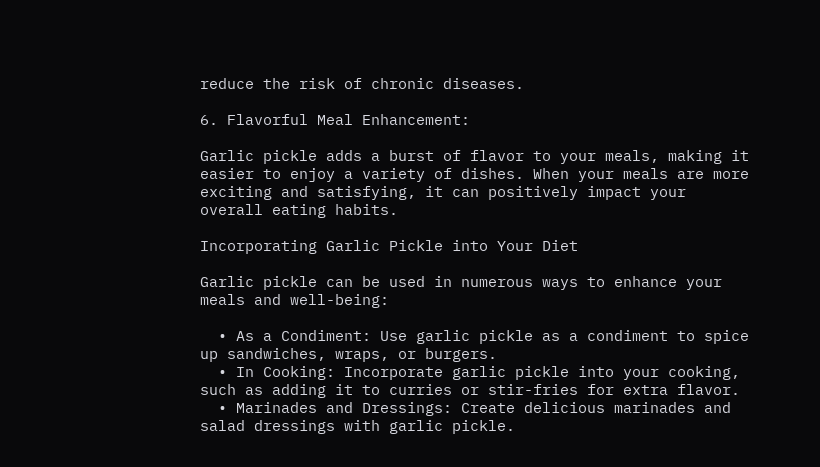reduce the risk of chronic diseases.

6. Flavorful Meal Enhancement:

Garlic pickle adds a burst of flavor to your meals, making it easier to enjoy a variety of dishes. When your meals are more exciting and satisfying, it can positively impact your overall eating habits.

Incorporating Garlic Pickle into Your Diet

Garlic pickle can be used in numerous ways to enhance your meals and well-being:

  • As a Condiment: Use garlic pickle as a condiment to spice up sandwiches, wraps, or burgers.
  • In Cooking: Incorporate garlic pickle into your cooking, such as adding it to curries or stir-fries for extra flavor.
  • Marinades and Dressings: Create delicious marinades and salad dressings with garlic pickle.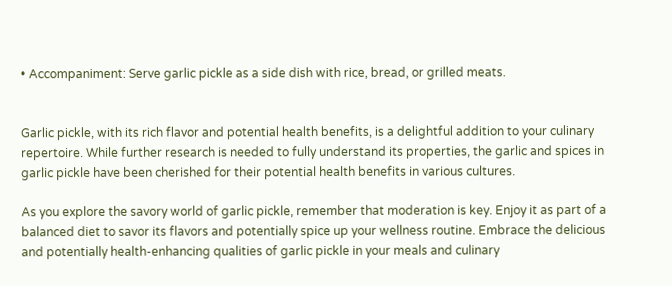• Accompaniment: Serve garlic pickle as a side dish with rice, bread, or grilled meats.


Garlic pickle, with its rich flavor and potential health benefits, is a delightful addition to your culinary repertoire. While further research is needed to fully understand its properties, the garlic and spices in garlic pickle have been cherished for their potential health benefits in various cultures.

As you explore the savory world of garlic pickle, remember that moderation is key. Enjoy it as part of a balanced diet to savor its flavors and potentially spice up your wellness routine. Embrace the delicious and potentially health-enhancing qualities of garlic pickle in your meals and culinary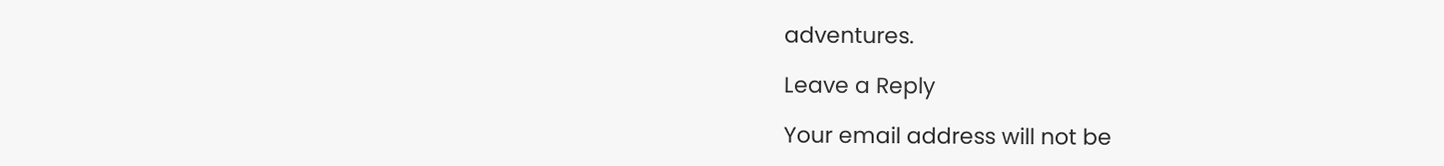adventures.

Leave a Reply

Your email address will not be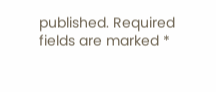published. Required fields are marked *